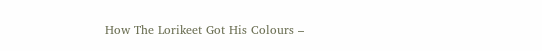How The Lorikeet Got His Colours –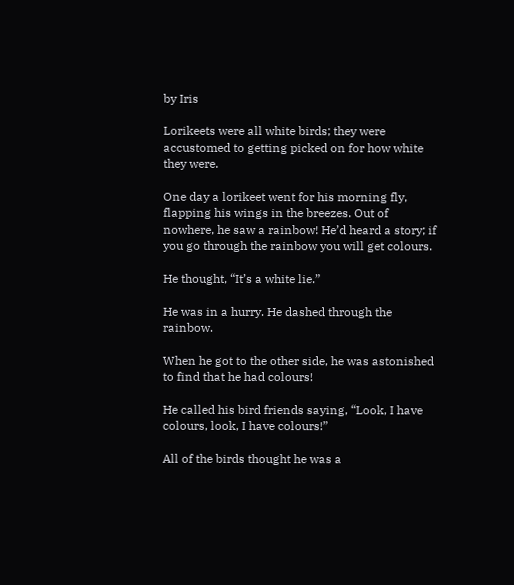by Iris

Lorikeets were all white birds; they were accustomed to getting picked on for how white they were.

One day a lorikeet went for his morning fly, flapping his wings in the breezes. Out of nowhere, he saw a rainbow! He’d heard a story; if you go through the rainbow you will get colours.

He thought, “It’s a white lie.”

He was in a hurry. He dashed through the rainbow.

When he got to the other side, he was astonished to find that he had colours!

He called his bird friends saying, “Look, I have colours, look, I have colours!”

All of the birds thought he was a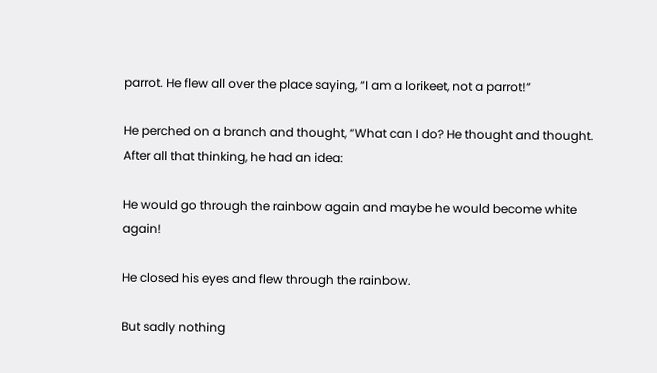parrot. He flew all over the place saying, “I am a lorikeet, not a parrot!”

He perched on a branch and thought, “What can I do? He thought and thought. After all that thinking, he had an idea:

He would go through the rainbow again and maybe he would become white again!

He closed his eyes and flew through the rainbow.

But sadly nothing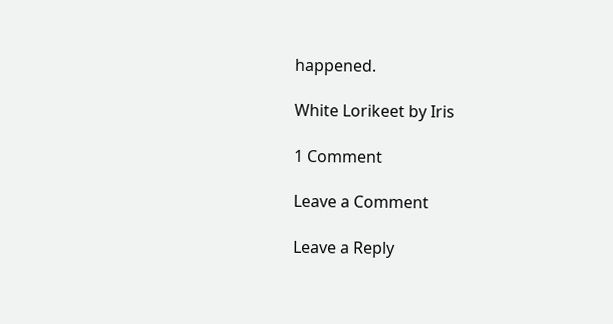happened.

White Lorikeet by Iris

1 Comment

Leave a Comment

Leave a Reply